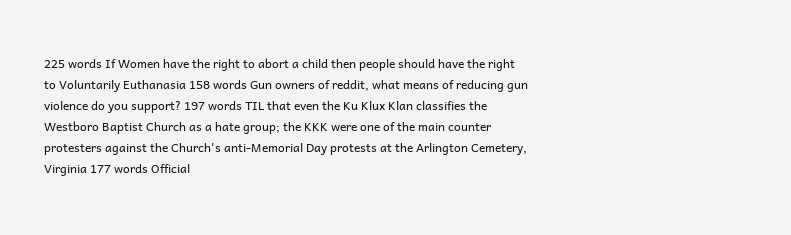225 words If Women have the right to abort a child then people should have the right to Voluntarily Euthanasia 158 words Gun owners of reddit, what means of reducing gun violence do you support? 197 words TIL that even the Ku Klux Klan classifies the Westboro Baptist Church as a hate group; the KKK were one of the main counter protesters against the Church's anti-Memorial Day protests at the Arlington Cemetery, Virginia 177 words Official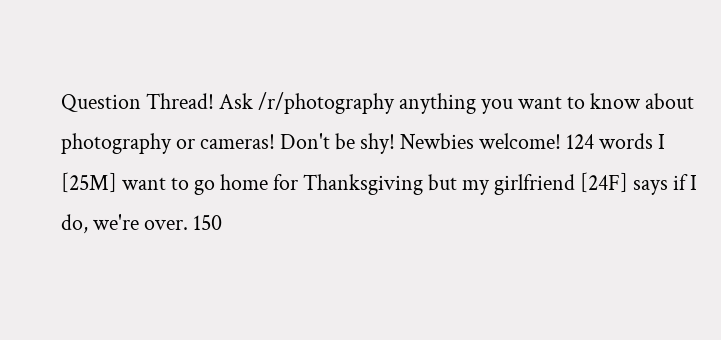Question Thread! Ask /r/photography anything you want to know about photography or cameras! Don't be shy! Newbies welcome! 124 words I [25M] want to go home for Thanksgiving but my girlfriend [24F] says if I do, we're over. 150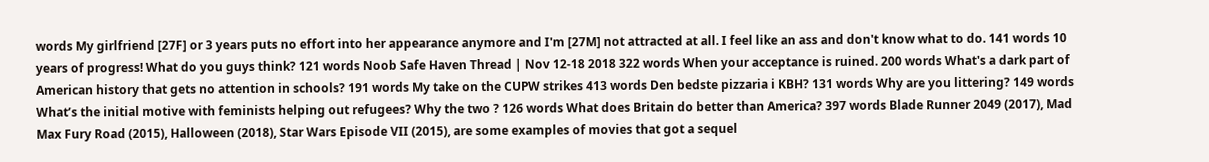words My girlfriend [27F] or 3 years puts no effort into her appearance anymore and I'm [27M] not attracted at all. I feel like an ass and don't know what to do. 141 words 10 years of progress! What do you guys think? 121 words Noob Safe Haven Thread | Nov 12-18 2018 322 words When your acceptance is ruined. 200 words What's a dark part of American history that gets no attention in schools? 191 words My take on the CUPW strikes 413 words Den bedste pizzaria i KBH? 131 words Why are you littering? 149 words What’s the initial motive with feminists helping out refugees? Why the two ? 126 words What does Britain do better than America? 397 words Blade Runner 2049 (2017), Mad Max Fury Road (2015), Halloween (2018), Star Wars Episode VII (2015), are some examples of movies that got a sequel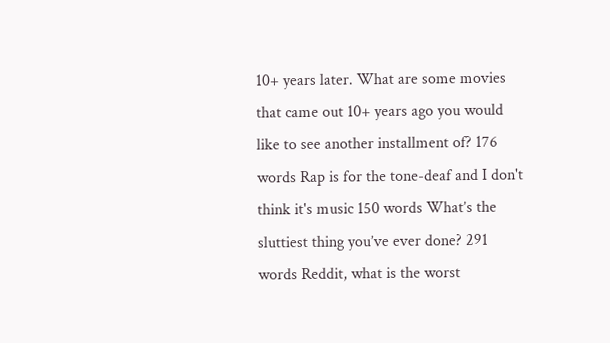10+ years later. What are some movies that came out 10+ years ago you would like to see another installment of? 176 words Rap is for the tone-deaf and I don't think it's music 150 words What’s the sluttiest thing you’ve ever done? 291 words Reddit, what is the worst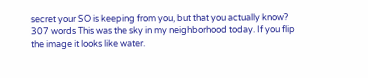secret your SO is keeping from you, but that you actually know? 307 words This was the sky in my neighborhood today. If you flip the image it looks like water.